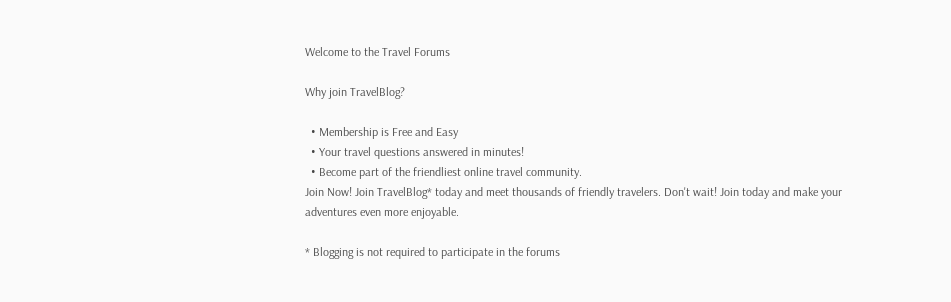Welcome to the Travel Forums

Why join TravelBlog?

  • Membership is Free and Easy
  • Your travel questions answered in minutes!
  • Become part of the friendliest online travel community.
Join Now! Join TravelBlog* today and meet thousands of friendly travelers. Don't wait! Join today and make your adventures even more enjoyable.

* Blogging is not required to participate in the forums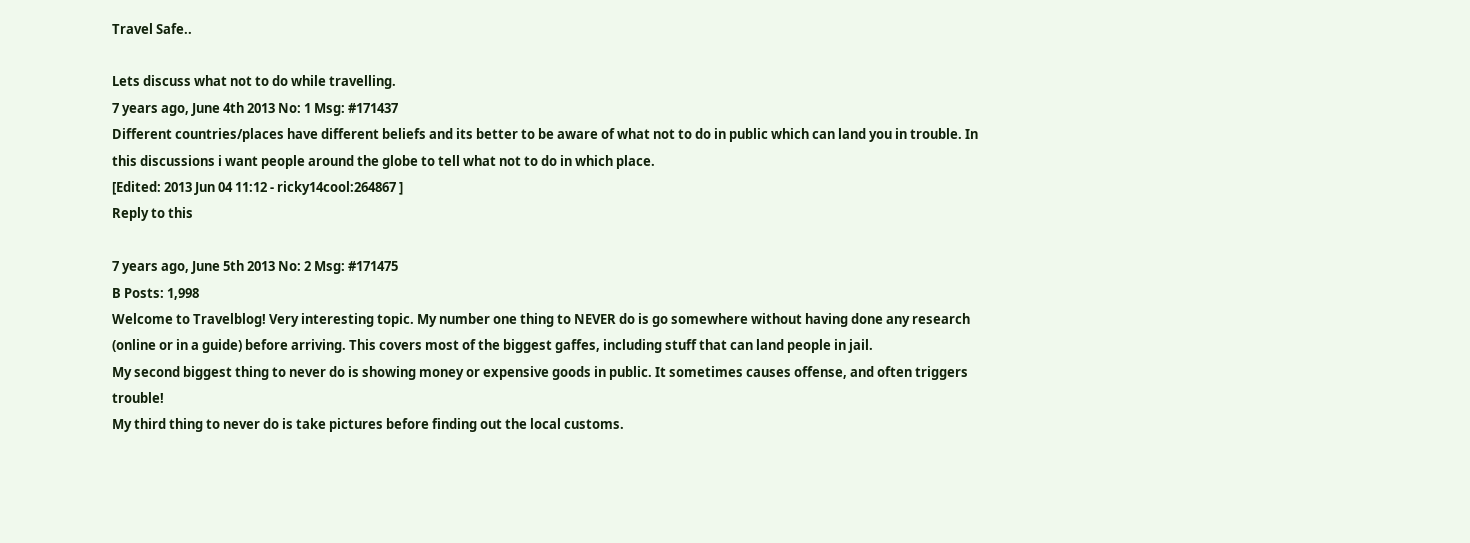Travel Safe..

Lets discuss what not to do while travelling.
7 years ago, June 4th 2013 No: 1 Msg: #171437
Different countries/places have different beliefs and its better to be aware of what not to do in public which can land you in trouble. In this discussions i want people around the globe to tell what not to do in which place.
[Edited: 2013 Jun 04 11:12 - ricky14cool:264867 ]
Reply to this

7 years ago, June 5th 2013 No: 2 Msg: #171475
B Posts: 1,998
Welcome to Travelblog! Very interesting topic. My number one thing to NEVER do is go somewhere without having done any research (online or in a guide) before arriving. This covers most of the biggest gaffes, including stuff that can land people in jail.
My second biggest thing to never do is showing money or expensive goods in public. It sometimes causes offense, and often triggers trouble!
My third thing to never do is take pictures before finding out the local customs.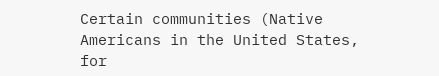Certain communities (Native Americans in the United States, for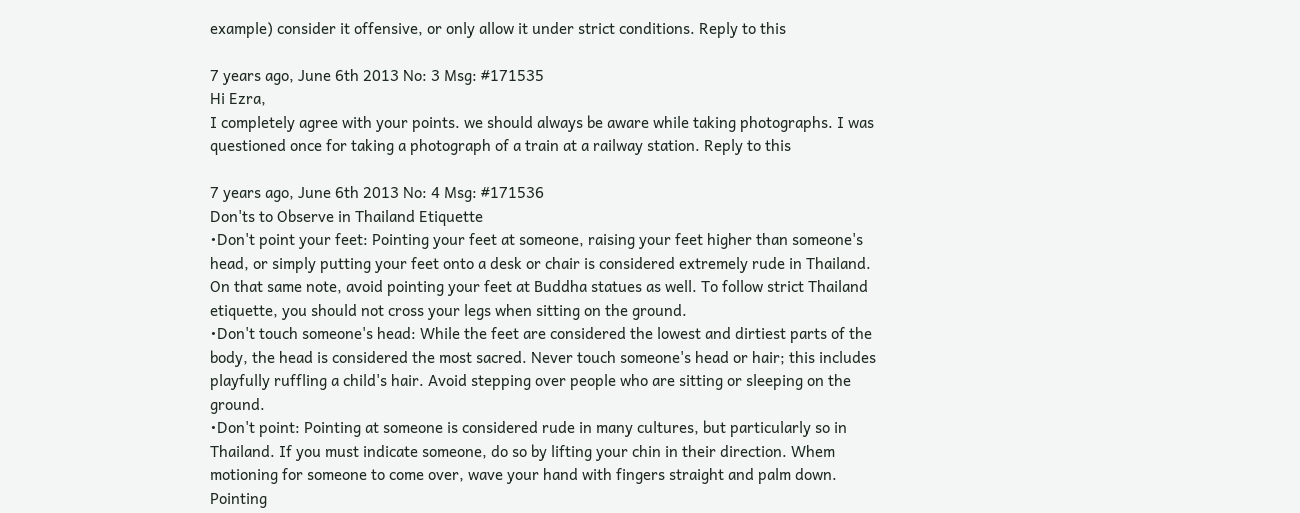example) consider it offensive, or only allow it under strict conditions. Reply to this

7 years ago, June 6th 2013 No: 3 Msg: #171535
Hi Ezra,
I completely agree with your points. we should always be aware while taking photographs. I was questioned once for taking a photograph of a train at a railway station. Reply to this

7 years ago, June 6th 2013 No: 4 Msg: #171536
Don'ts to Observe in Thailand Etiquette
•Don't point your feet: Pointing your feet at someone, raising your feet higher than someone's head, or simply putting your feet onto a desk or chair is considered extremely rude in Thailand. On that same note, avoid pointing your feet at Buddha statues as well. To follow strict Thailand etiquette, you should not cross your legs when sitting on the ground.
•Don't touch someone's head: While the feet are considered the lowest and dirtiest parts of the body, the head is considered the most sacred. Never touch someone's head or hair; this includes playfully ruffling a child's hair. Avoid stepping over people who are sitting or sleeping on the ground.
•Don't point: Pointing at someone is considered rude in many cultures, but particularly so in Thailand. If you must indicate someone, do so by lifting your chin in their direction. Whem motioning for someone to come over, wave your hand with fingers straight and palm down. Pointing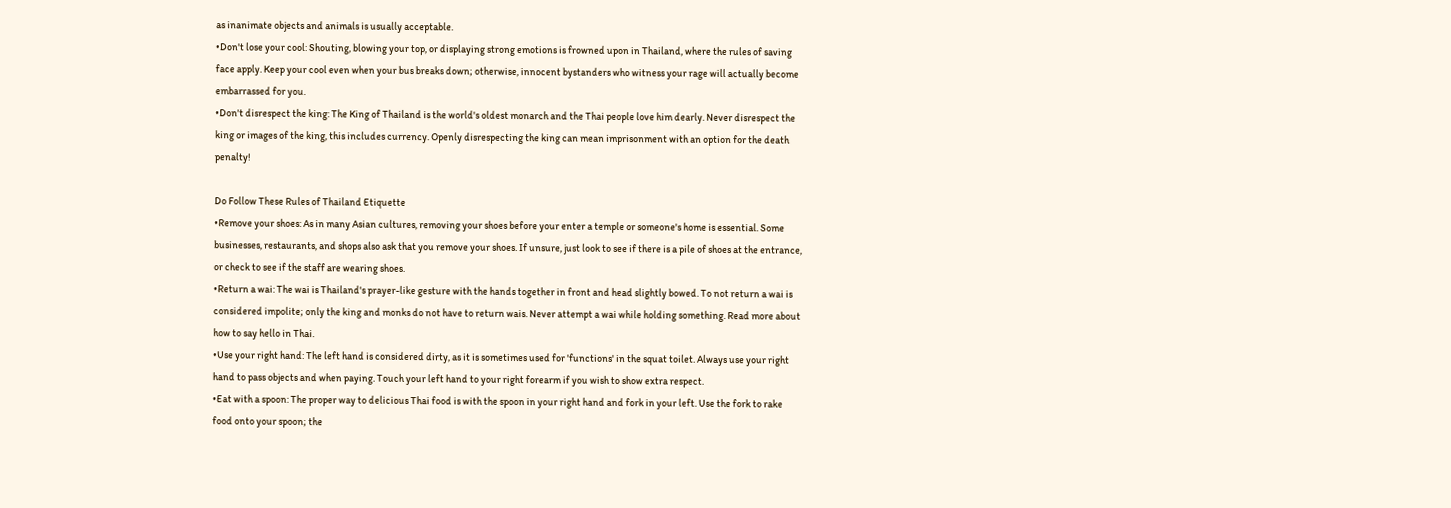as inanimate objects and animals is usually acceptable.
•Don't lose your cool: Shouting, blowing your top, or displaying strong emotions is frowned upon in Thailand, where the rules of saving face apply. Keep your cool even when your bus breaks down; otherwise, innocent bystanders who witness your rage will actually become embarrassed for you.
•Don't disrespect the king: The King of Thailand is the world's oldest monarch and the Thai people love him dearly. Never disrespect the king or images of the king, this includes currency. Openly disrespecting the king can mean imprisonment with an option for the death penalty!

Do Follow These Rules of Thailand Etiquette
•Remove your shoes: As in many Asian cultures, removing your shoes before your enter a temple or someone's home is essential. Some businesses, restaurants, and shops also ask that you remove your shoes. If unsure, just look to see if there is a pile of shoes at the entrance, or check to see if the staff are wearing shoes.
•Return a wai: The wai is Thailand's prayer-like gesture with the hands together in front and head slightly bowed. To not return a wai is considered impolite; only the king and monks do not have to return wais. Never attempt a wai while holding something. Read more about how to say hello in Thai.
•Use your right hand: The left hand is considered dirty, as it is sometimes used for 'functions' in the squat toilet. Always use your right hand to pass objects and when paying. Touch your left hand to your right forearm if you wish to show extra respect.
•Eat with a spoon: The proper way to delicious Thai food is with the spoon in your right hand and fork in your left. Use the fork to rake food onto your spoon; the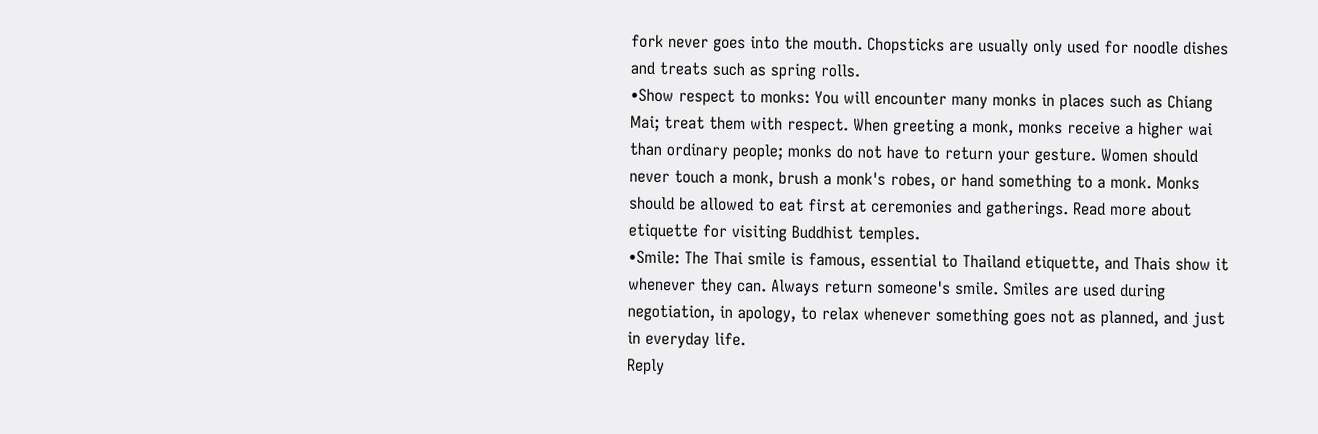fork never goes into the mouth. Chopsticks are usually only used for noodle dishes and treats such as spring rolls.
•Show respect to monks: You will encounter many monks in places such as Chiang Mai; treat them with respect. When greeting a monk, monks receive a higher wai than ordinary people; monks do not have to return your gesture. Women should never touch a monk, brush a monk's robes, or hand something to a monk. Monks should be allowed to eat first at ceremonies and gatherings. Read more about etiquette for visiting Buddhist temples.
•Smile: The Thai smile is famous, essential to Thailand etiquette, and Thais show it whenever they can. Always return someone's smile. Smiles are used during negotiation, in apology, to relax whenever something goes not as planned, and just in everyday life.
Reply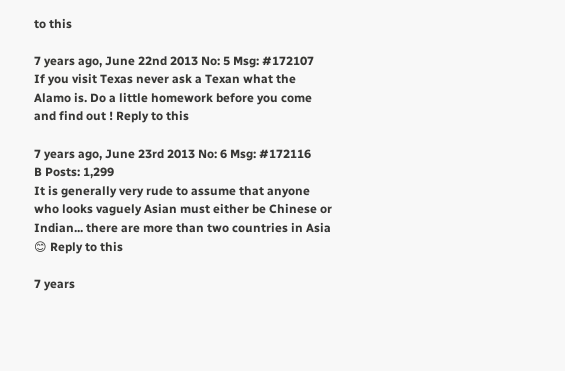to this

7 years ago, June 22nd 2013 No: 5 Msg: #172107
If you visit Texas never ask a Texan what the Alamo is. Do a little homework before you come and find out ! Reply to this

7 years ago, June 23rd 2013 No: 6 Msg: #172116
B Posts: 1,299
It is generally very rude to assume that anyone who looks vaguely Asian must either be Chinese or Indian... there are more than two countries in Asia 😊 Reply to this

7 years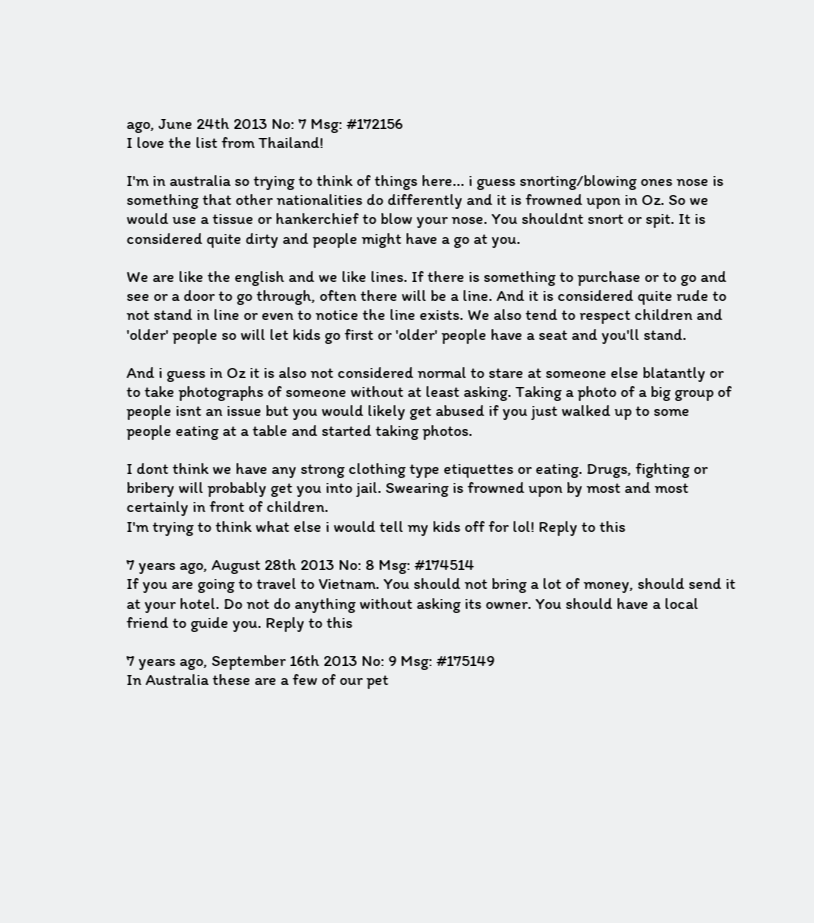ago, June 24th 2013 No: 7 Msg: #172156
I love the list from Thailand!

I'm in australia so trying to think of things here... i guess snorting/blowing ones nose is something that other nationalities do differently and it is frowned upon in Oz. So we would use a tissue or hankerchief to blow your nose. You shouldnt snort or spit. It is considered quite dirty and people might have a go at you.

We are like the english and we like lines. If there is something to purchase or to go and see or a door to go through, often there will be a line. And it is considered quite rude to not stand in line or even to notice the line exists. We also tend to respect children and 'older' people so will let kids go first or 'older' people have a seat and you'll stand.

And i guess in Oz it is also not considered normal to stare at someone else blatantly or to take photographs of someone without at least asking. Taking a photo of a big group of people isnt an issue but you would likely get abused if you just walked up to some people eating at a table and started taking photos.

I dont think we have any strong clothing type etiquettes or eating. Drugs, fighting or bribery will probably get you into jail. Swearing is frowned upon by most and most certainly in front of children.
I'm trying to think what else i would tell my kids off for lol! Reply to this

7 years ago, August 28th 2013 No: 8 Msg: #174514
If you are going to travel to Vietnam. You should not bring a lot of money, should send it at your hotel. Do not do anything without asking its owner. You should have a local friend to guide you. Reply to this

7 years ago, September 16th 2013 No: 9 Msg: #175149
In Australia these are a few of our pet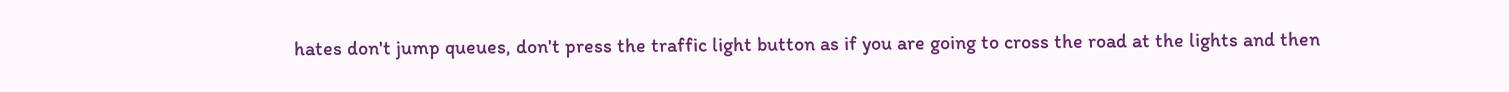hates don't jump queues, don't press the traffic light button as if you are going to cross the road at the lights and then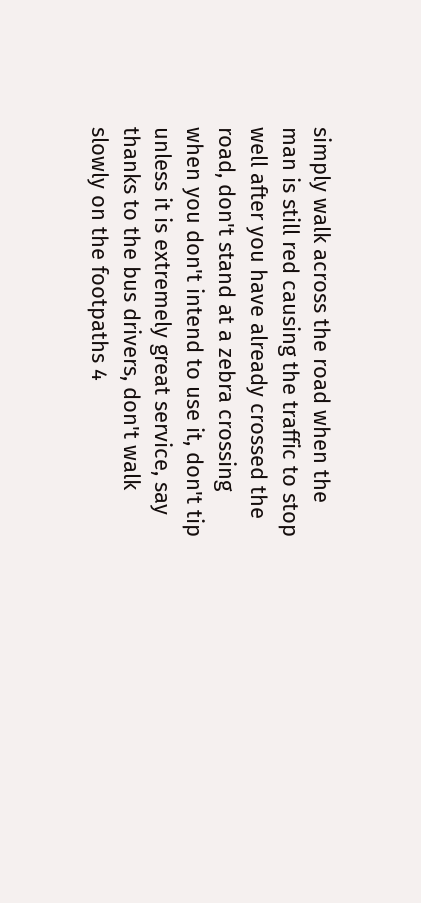simply walk across the road when the man is still red causing the traffic to stop well after you have already crossed the road, don't stand at a zebra crossing when you don't intend to use it, don't tip unless it is extremely great service, say thanks to the bus drivers, don't walk slowly on the footpaths 4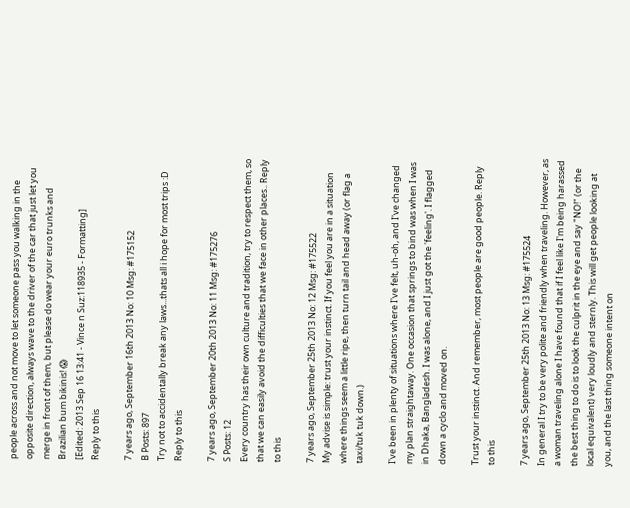people across and not move to let someone pass you walking in the opposite direction, always wave to the driver of the car that just let you merge in front of them, but please do wear your euro trunks and Brazilian bum bikinis! 😱
[Edited: 2013 Sep 16 13:41 - Vince n Suz:118935 - Formatting]
Reply to this

7 years ago, September 16th 2013 No: 10 Msg: #175152
B Posts: 897
Try not to accidentally break any laws...thats all i hope for most trips :D Reply to this

7 years ago, September 20th 2013 No: 11 Msg: #175276
S Posts: 12
Every country has their own culture and tradition, try to respect them, so that we can easily avoid the difficulties that we face in other places.. Reply to this

7 years ago, September 25th 2013 No: 12 Msg: #175522
My advise is simple: trust your instinct. If you feel you are in a situation where things seem a little ripe, then turn tail and head away (or flag a taxi/tuk tuk down.)

I've been in plenty of situations where I've felt, uh-oh, and I've changed my plan straightaway. One occasion that springs to bind was when I was in Dhaka, Bangladesh. I was alone, and I just got the 'feeling'. I flagged down a cyclo and moved on.

Trust your instinct. And remember, most people are good people. Reply to this

7 years ago, September 25th 2013 No: 13 Msg: #175524
In general I try to be very polite and friendly when traveling. However, as a woman traveling alone I have found that if I feel like I'm being harassed the best thing to do is to look the culprit in the eye and say "NO!" (or the local equivalent) very loudly and sternly. This will get people looking at you, and the last thing someone intent on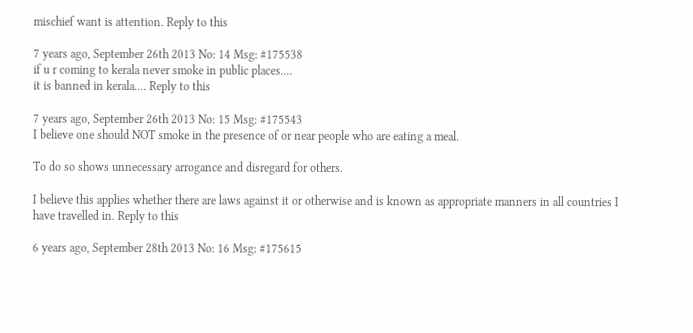mischief want is attention. Reply to this

7 years ago, September 26th 2013 No: 14 Msg: #175538
if u r coming to kerala never smoke in public places....
it is banned in kerala.... Reply to this

7 years ago, September 26th 2013 No: 15 Msg: #175543
I believe one should NOT smoke in the presence of or near people who are eating a meal.

To do so shows unnecessary arrogance and disregard for others.

I believe this applies whether there are laws against it or otherwise and is known as appropriate manners in all countries I have travelled in. Reply to this

6 years ago, September 28th 2013 No: 16 Msg: #175615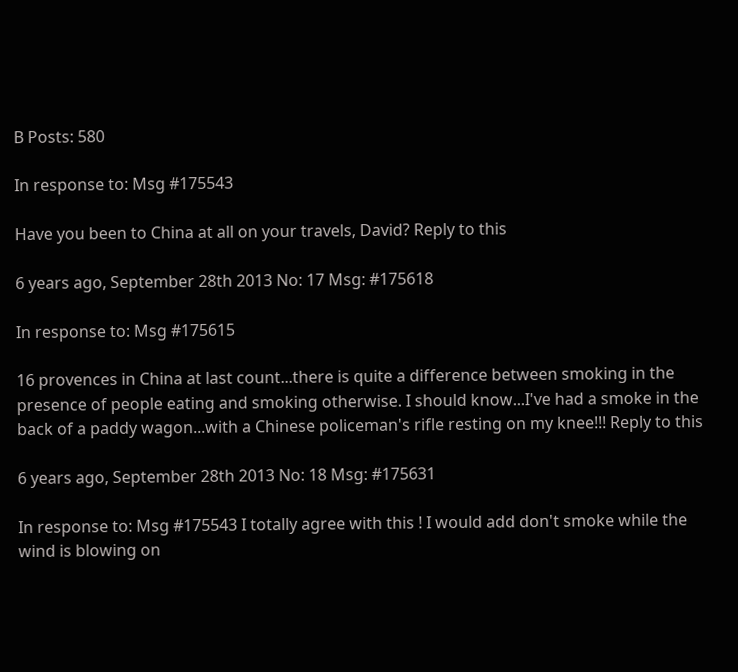B Posts: 580

In response to: Msg #175543

Have you been to China at all on your travels, David? Reply to this

6 years ago, September 28th 2013 No: 17 Msg: #175618

In response to: Msg #175615

16 provences in China at last count...there is quite a difference between smoking in the presence of people eating and smoking otherwise. I should know...I've had a smoke in the back of a paddy wagon...with a Chinese policeman's rifle resting on my knee!!! Reply to this

6 years ago, September 28th 2013 No: 18 Msg: #175631

In response to: Msg #175543 I totally agree with this ! I would add don't smoke while the wind is blowing on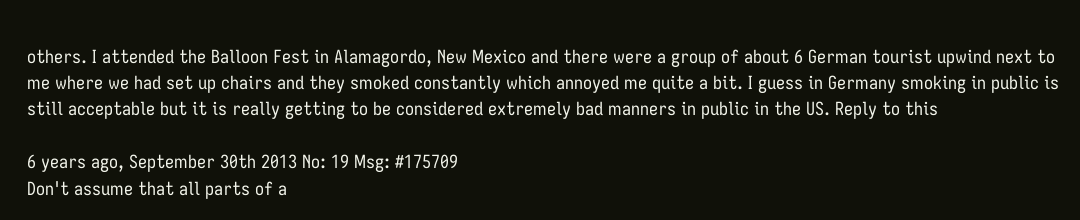others. I attended the Balloon Fest in Alamagordo, New Mexico and there were a group of about 6 German tourist upwind next to me where we had set up chairs and they smoked constantly which annoyed me quite a bit. I guess in Germany smoking in public is still acceptable but it is really getting to be considered extremely bad manners in public in the US. Reply to this

6 years ago, September 30th 2013 No: 19 Msg: #175709
Don't assume that all parts of a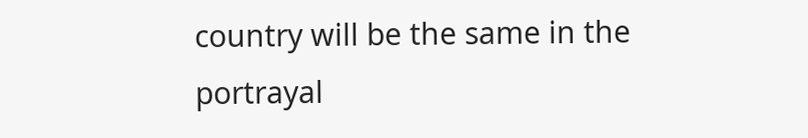country will be the same in the portrayal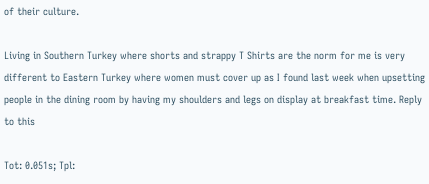of their culture.

Living in Southern Turkey where shorts and strappy T Shirts are the norm for me is very different to Eastern Turkey where women must cover up as I found last week when upsetting people in the dining room by having my shoulders and legs on display at breakfast time. Reply to this

Tot: 0.051s; Tpl: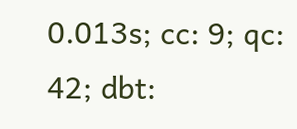0.013s; cc: 9; qc: 42; dbt: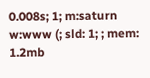0.008s; 1; m:saturn w:www (; sld: 1; ; mem: 1.2mb